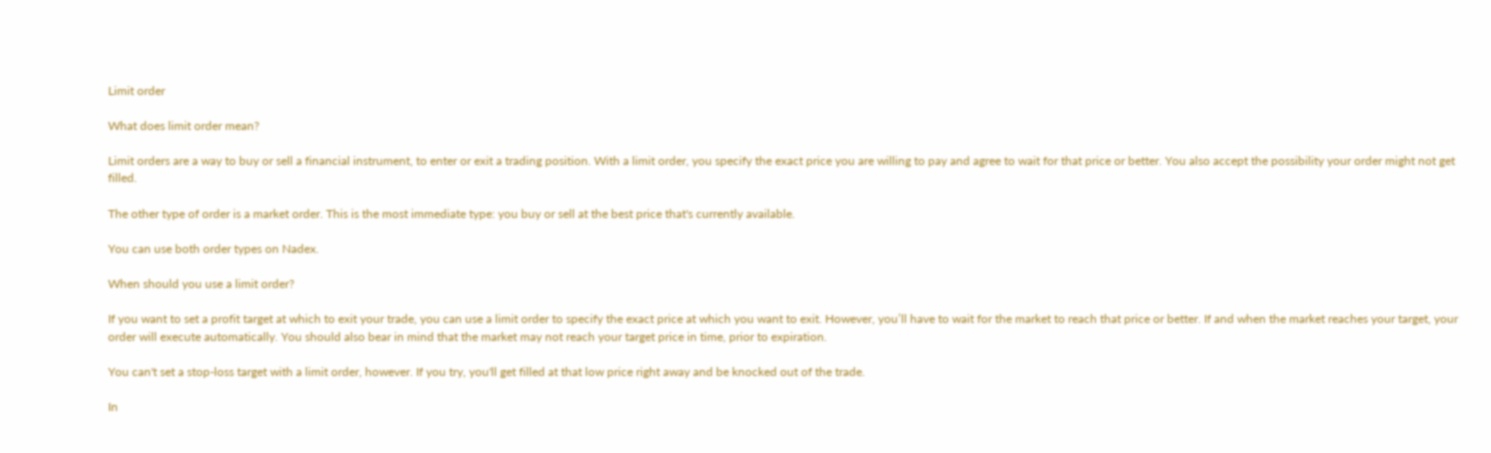Limit order

What does limit order mean?

Limit orders are a way to buy or sell a financial instrument, to enter or exit a trading position. With a limit order, you specify the exact price you are willing to pay and agree to wait for that price or better. You also accept the possibility your order might not get filled.

The other type of order is a market order. This is the most immediate type: you buy or sell at the best price that's currently available.

You can use both order types on Nadex.

When should you use a limit order?

If you want to set a profit target at which to exit your trade, you can use a limit order to specify the exact price at which you want to exit. However, you’ll have to wait for the market to reach that price or better. If and when the market reaches your target, your order will execute automatically. You should also bear in mind that the market may not reach your target price in time, prior to expiration.

You can't set a stop-loss target with a limit order, however. If you try, you'll get filled at that low price right away and be knocked out of the trade.

In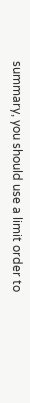summary, you should use a limit order to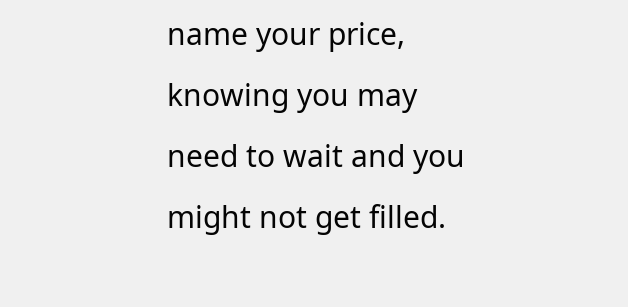name your price, knowing you may need to wait and you might not get filled.